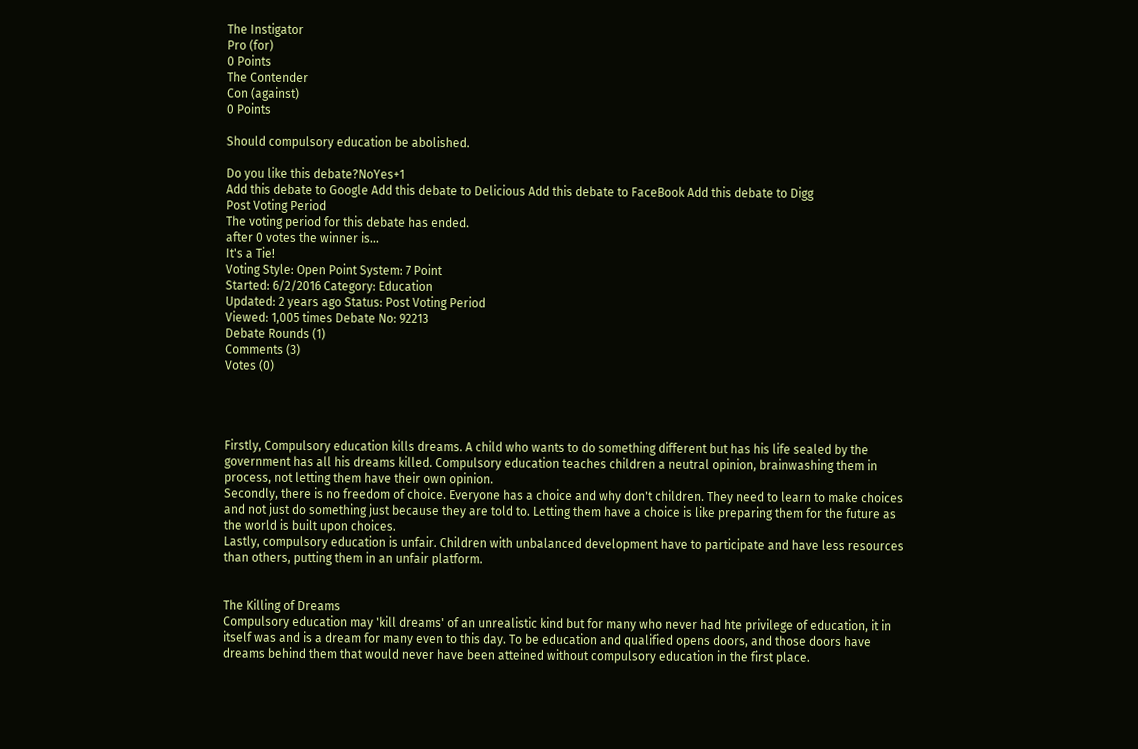The Instigator
Pro (for)
0 Points
The Contender
Con (against)
0 Points

Should compulsory education be abolished.

Do you like this debate?NoYes+1
Add this debate to Google Add this debate to Delicious Add this debate to FaceBook Add this debate to Digg
Post Voting Period
The voting period for this debate has ended.
after 0 votes the winner is...
It's a Tie!
Voting Style: Open Point System: 7 Point
Started: 6/2/2016 Category: Education
Updated: 2 years ago Status: Post Voting Period
Viewed: 1,005 times Debate No: 92213
Debate Rounds (1)
Comments (3)
Votes (0)




Firstly, Compulsory education kills dreams. A child who wants to do something different but has his life sealed by the government has all his dreams killed. Compulsory education teaches children a neutral opinion, brainwashing them in process, not letting them have their own opinion.
Secondly, there is no freedom of choice. Everyone has a choice and why don't children. They need to learn to make choices and not just do something just because they are told to. Letting them have a choice is like preparing them for the future as the world is built upon choices.
Lastly, compulsory education is unfair. Children with unbalanced development have to participate and have less resources than others, putting them in an unfair platform.


The Killing of Dreams
Compulsory education may 'kill dreams' of an unrealistic kind but for many who never had hte privilege of education, it in itself was and is a dream for many even to this day. To be education and qualified opens doors, and those doors have dreams behind them that would never have been atteined without compulsory education in the first place.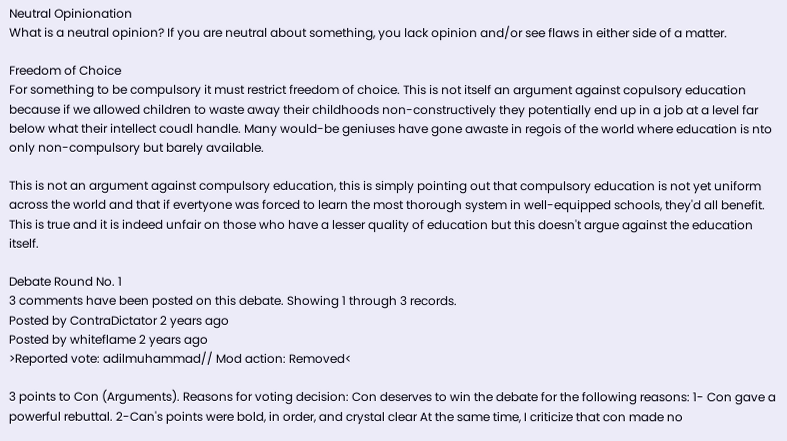Neutral Opinionation
What is a neutral opinion? If you are neutral about something, you lack opinion and/or see flaws in either side of a matter.

Freedom of Choice
For something to be compulsory it must restrict freedom of choice. This is not itself an argument against copulsory education because if we allowed children to waste away their childhoods non-constructively they potentially end up in a job at a level far below what their intellect coudl handle. Many would-be geniuses have gone awaste in regois of the world where education is nto only non-compulsory but barely available.

This is not an argument against compulsory education, this is simply pointing out that compulsory education is not yet uniform across the world and that if evertyone was forced to learn the most thorough system in well-equipped schools, they'd all benefit. This is true and it is indeed unfair on those who have a lesser quality of education but this doesn't argue against the education itself.

Debate Round No. 1
3 comments have been posted on this debate. Showing 1 through 3 records.
Posted by ContraDictator 2 years ago
Posted by whiteflame 2 years ago
>Reported vote: adilmuhammad// Mod action: Removed<

3 points to Con (Arguments). Reasons for voting decision: Con deserves to win the debate for the following reasons: 1- Con gave a powerful rebuttal. 2-Can's points were bold, in order, and crystal clear At the same time, I criticize that con made no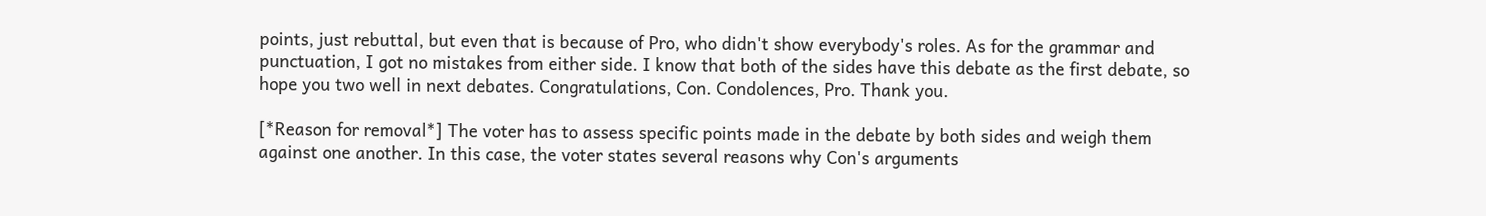points, just rebuttal, but even that is because of Pro, who didn't show everybody's roles. As for the grammar and punctuation, I got no mistakes from either side. I know that both of the sides have this debate as the first debate, so hope you two well in next debates. Congratulations, Con. Condolences, Pro. Thank you.

[*Reason for removal*] The voter has to assess specific points made in the debate by both sides and weigh them against one another. In this case, the voter states several reasons why Con's arguments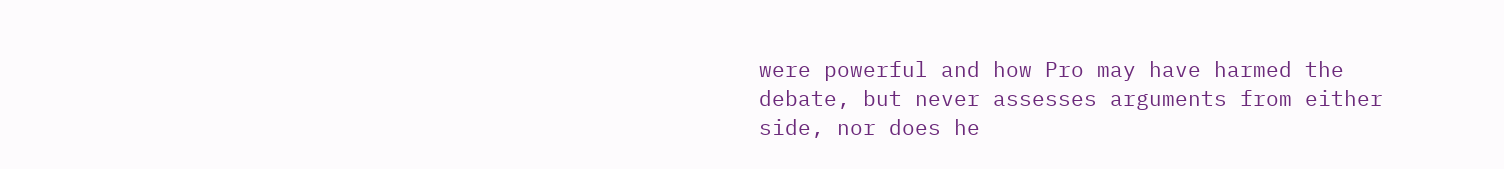were powerful and how Pro may have harmed the debate, but never assesses arguments from either side, nor does he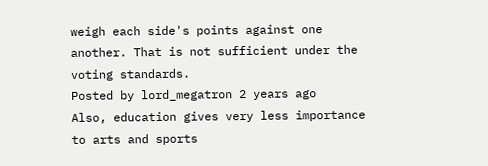weigh each side's points against one another. That is not sufficient under the voting standards.
Posted by lord_megatron 2 years ago
Also, education gives very less importance to arts and sports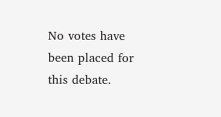No votes have been placed for this debate.